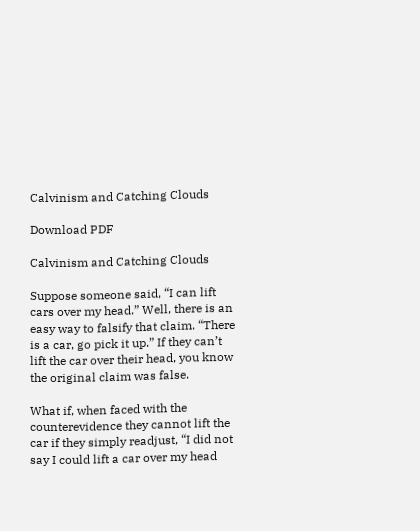Calvinism and Catching Clouds

Download PDF

Calvinism and Catching Clouds

Suppose someone said, “I can lift cars over my head.” Well, there is an easy way to falsify that claim. “There is a car, go pick it up.” If they can’t lift the car over their head, you know the original claim was false.

What if, when faced with the counterevidence they cannot lift the car if they simply readjust, “I did not say I could lift a car over my head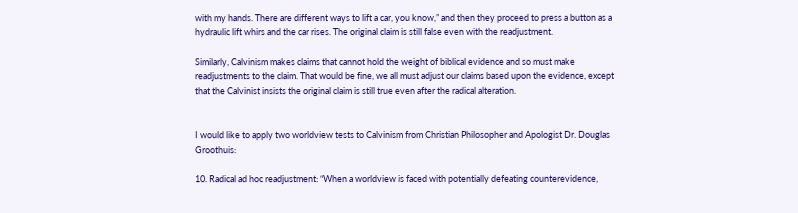with my hands. There are different ways to lift a car, you know,” and then they proceed to press a button as a hydraulic lift whirs and the car rises. The original claim is still false even with the readjustment.

Similarly, Calvinism makes claims that cannot hold the weight of biblical evidence and so must make readjustments to the claim. That would be fine, we all must adjust our claims based upon the evidence, except that the Calvinist insists the original claim is still true even after the radical alteration.


I would like to apply two worldview tests to Calvinism from Christian Philosopher and Apologist Dr. Douglas Groothuis:

10. Radical ad hoc readjustment: “When a worldview is faced with potentially defeating counterevidence,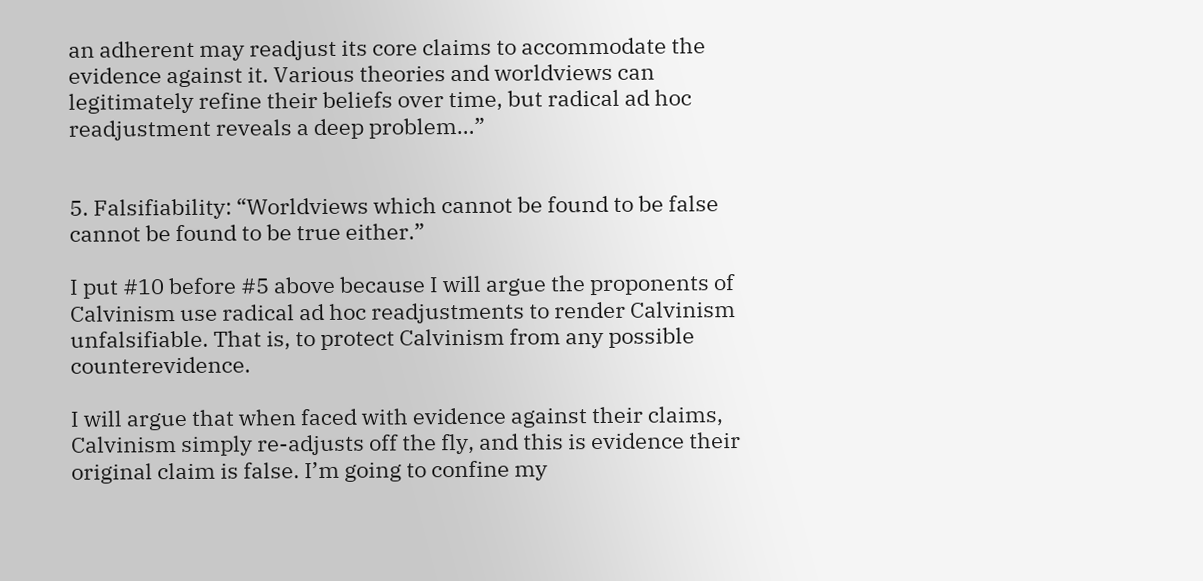an adherent may readjust its core claims to accommodate the evidence against it. Various theories and worldviews can legitimately refine their beliefs over time, but radical ad hoc readjustment reveals a deep problem…”


5. Falsifiability: “Worldviews which cannot be found to be false cannot be found to be true either.”

I put #10 before #5 above because I will argue the proponents of Calvinism use radical ad hoc readjustments to render Calvinism unfalsifiable. That is, to protect Calvinism from any possible counterevidence.

I will argue that when faced with evidence against their claims, Calvinism simply re-adjusts off the fly, and this is evidence their original claim is false. I’m going to confine my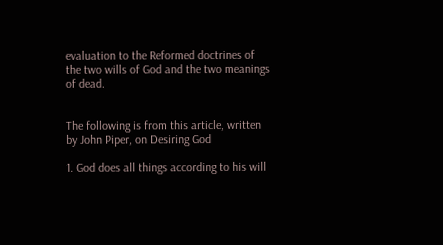evaluation to the Reformed doctrines of the two wills of God and the two meanings of dead.


The following is from this article, written by John Piper, on Desiring God

1. God does all things according to his will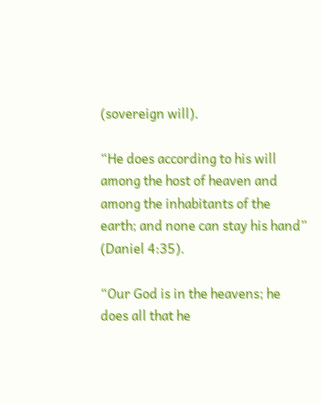(sovereign will).

“He does according to his will among the host of heaven and among the inhabitants of the earth; and none can stay his hand” (Daniel 4:35).

“Our God is in the heavens; he does all that he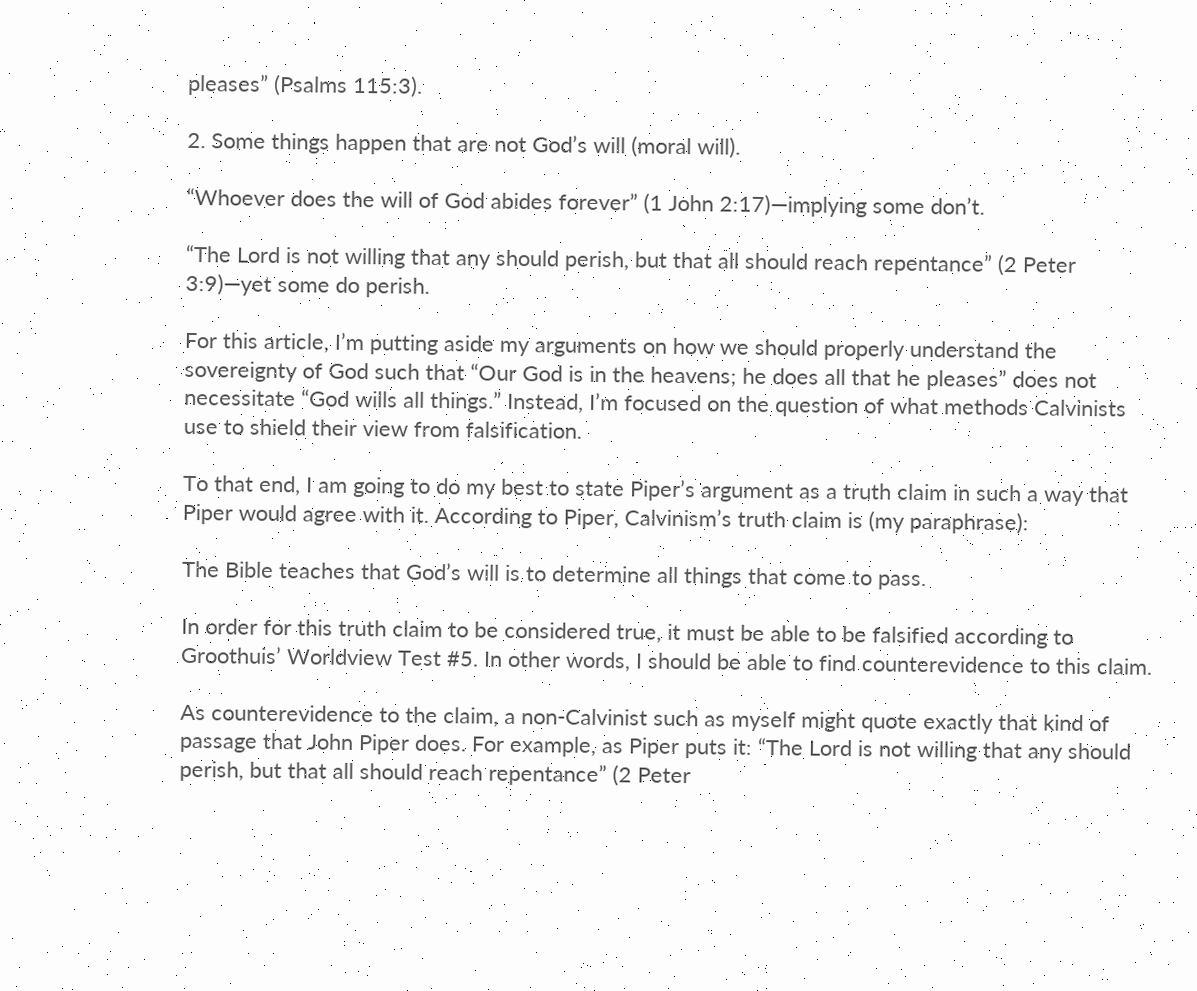pleases” (Psalms 115:3).

2. Some things happen that are not God’s will (moral will).

“Whoever does the will of God abides forever” (1 John 2:17)—implying some don’t.

“The Lord is not willing that any should perish, but that all should reach repentance” (2 Peter 3:9)—yet some do perish.

For this article, I’m putting aside my arguments on how we should properly understand the sovereignty of God such that “Our God is in the heavens; he does all that he pleases” does not necessitate “God wills all things.” Instead, I’m focused on the question of what methods Calvinists use to shield their view from falsification.

To that end, I am going to do my best to state Piper’s argument as a truth claim in such a way that Piper would agree with it. According to Piper, Calvinism’s truth claim is (my paraphrase):

The Bible teaches that God’s will is to determine all things that come to pass.

In order for this truth claim to be considered true, it must be able to be falsified according to Groothuis’ Worldview Test #5. In other words, I should be able to find counterevidence to this claim.

As counterevidence to the claim, a non-Calvinist such as myself might quote exactly that kind of passage that John Piper does. For example, as Piper puts it: “The Lord is not willing that any should perish, but that all should reach repentance” (2 Peter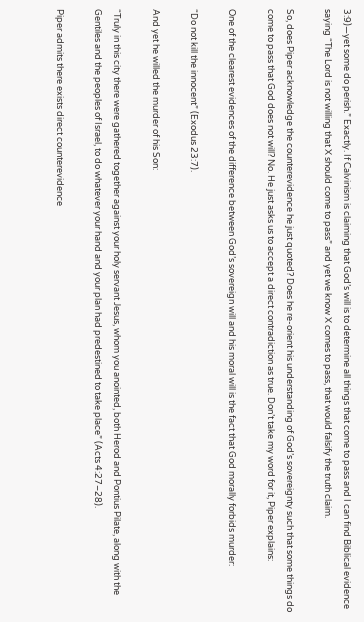3:9)—yet some do perish.” Exactly. If Calvinism is claiming that God’s will is to determine all things that come to pass and I can find Biblical evidence saying “The Lord is not willing that X should come to pass” and yet we know X comes to pass, that would falsify the truth claim.

So, does Piper acknowledge the counterevidence he just quoted? Does he re-orient his understanding of God’s sovereignty such that some things do come to pass that God does not will? No. He just asks us to accept a direct contradiction as true. Don’t take my word for it, Piper explains:

One of the clearest evidences of the difference between God’s sovereign will and his moral will is the fact that God morally forbids murder:

“Do not kill the innocent” (Exodus 23:7).

And yet he willed the murder of his Son:

“Truly in this city there were gathered together against your holy servant Jesus, whom you anointed, both Herod and Pontius Pilate, along with the Gentiles and the peoples of Israel, to do whatever your hand and your plan had predestined to take place” (Acts 4:27–28).

Piper admits there exists direct counterevidence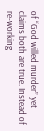of “God willed murder” yet claims both are true. Instead of re-working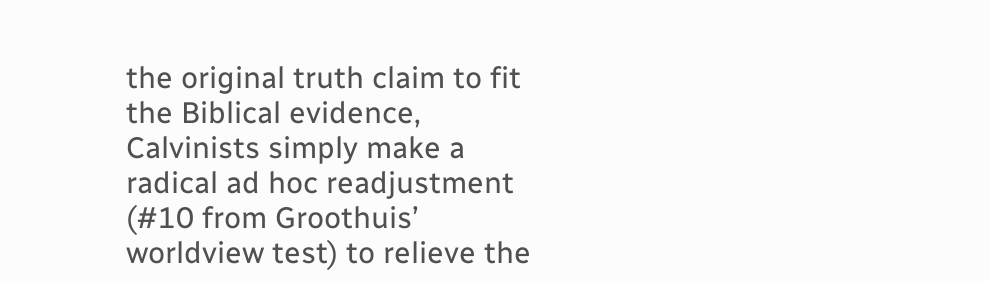the original truth claim to fit the Biblical evidence, Calvinists simply make a radical ad hoc readjustment (#10 from Groothuis’ worldview test) to relieve the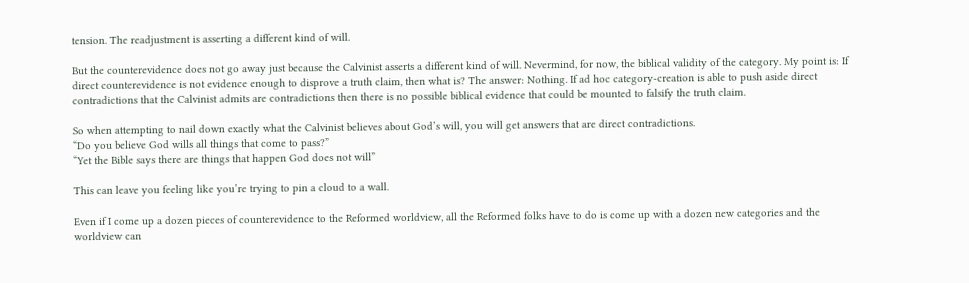tension. The readjustment is asserting a different kind of will.

But the counterevidence does not go away just because the Calvinist asserts a different kind of will. Nevermind, for now, the biblical validity of the category. My point is: If direct counterevidence is not evidence enough to disprove a truth claim, then what is? The answer: Nothing. If ad hoc category-creation is able to push aside direct contradictions that the Calvinist admits are contradictions then there is no possible biblical evidence that could be mounted to falsify the truth claim.

So when attempting to nail down exactly what the Calvinist believes about God’s will, you will get answers that are direct contradictions.
“Do you believe God wills all things that come to pass?”
“Yet the Bible says there are things that happen God does not will”

This can leave you feeling like you’re trying to pin a cloud to a wall.

Even if I come up a dozen pieces of counterevidence to the Reformed worldview, all the Reformed folks have to do is come up with a dozen new categories and the worldview can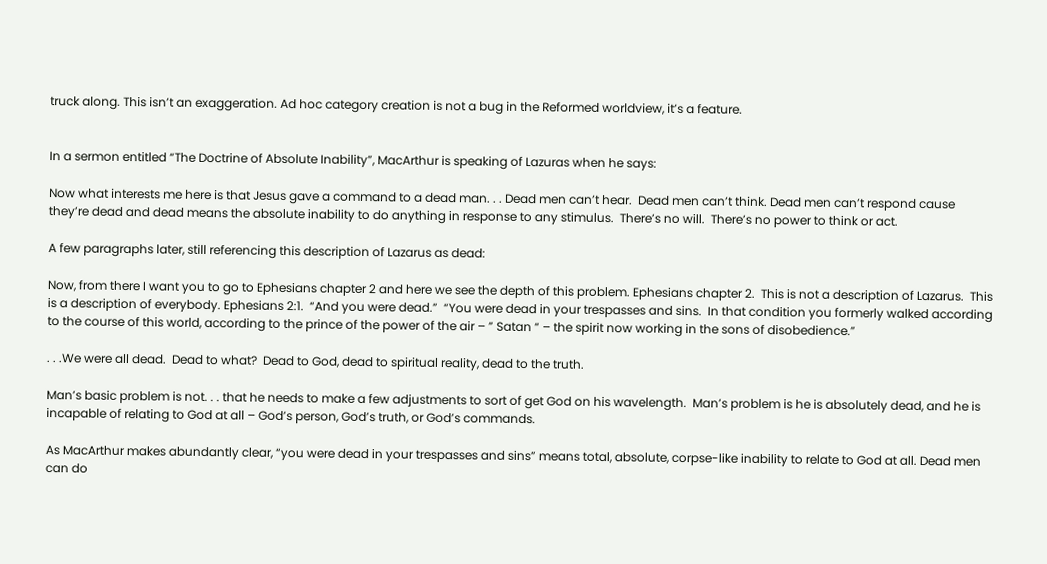truck along. This isn’t an exaggeration. Ad hoc category creation is not a bug in the Reformed worldview, it’s a feature.


In a sermon entitled “The Doctrine of Absolute Inability”, MacArthur is speaking of Lazuras when he says:

Now what interests me here is that Jesus gave a command to a dead man. . . Dead men can’t hear.  Dead men can’t think. Dead men can’t respond cause they’re dead and dead means the absolute inability to do anything in response to any stimulus.  There’s no will.  There’s no power to think or act.

A few paragraphs later, still referencing this description of Lazarus as dead:

Now, from there I want you to go to Ephesians chapter 2 and here we see the depth of this problem. Ephesians chapter 2.  This is not a description of Lazarus.  This is a description of everybody. Ephesians 2:1.  “And you were dead.”  “You were dead in your trespasses and sins.  In that condition you formerly walked according to the course of this world, according to the prince of the power of the air – ” Satan “ – the spirit now working in the sons of disobedience.”

. . .We were all dead.  Dead to what?  Dead to God, dead to spiritual reality, dead to the truth.

Man’s basic problem is not. . . that he needs to make a few adjustments to sort of get God on his wavelength.  Man’s problem is he is absolutely dead, and he is incapable of relating to God at all – God’s person, God’s truth, or God’s commands.

As MacArthur makes abundantly clear, “you were dead in your trespasses and sins” means total, absolute, corpse-like inability to relate to God at all. Dead men can do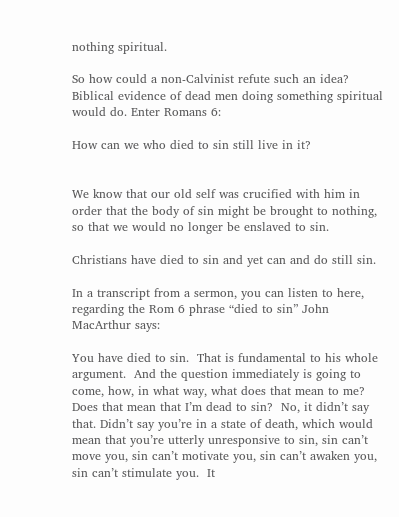nothing spiritual.

So how could a non-Calvinist refute such an idea? Biblical evidence of dead men doing something spiritual would do. Enter Romans 6:

How can we who died to sin still live in it?


We know that our old self was crucified with him in order that the body of sin might be brought to nothing, so that we would no longer be enslaved to sin.

Christians have died to sin and yet can and do still sin.

In a transcript from a sermon, you can listen to here, regarding the Rom 6 phrase “died to sin” John MacArthur says:

You have died to sin.  That is fundamental to his whole argument.  And the question immediately is going to come, how, in what way, what does that mean to me?  Does that mean that I’m dead to sin?  No, it didn’t say that. Didn’t say you’re in a state of death, which would mean that you’re utterly unresponsive to sin, sin can’t move you, sin can’t motivate you, sin can’t awaken you, sin can’t stimulate you.  It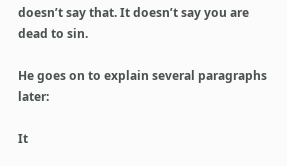doesn’t say that. It doesn’t say you are dead to sin.

He goes on to explain several paragraphs later:

It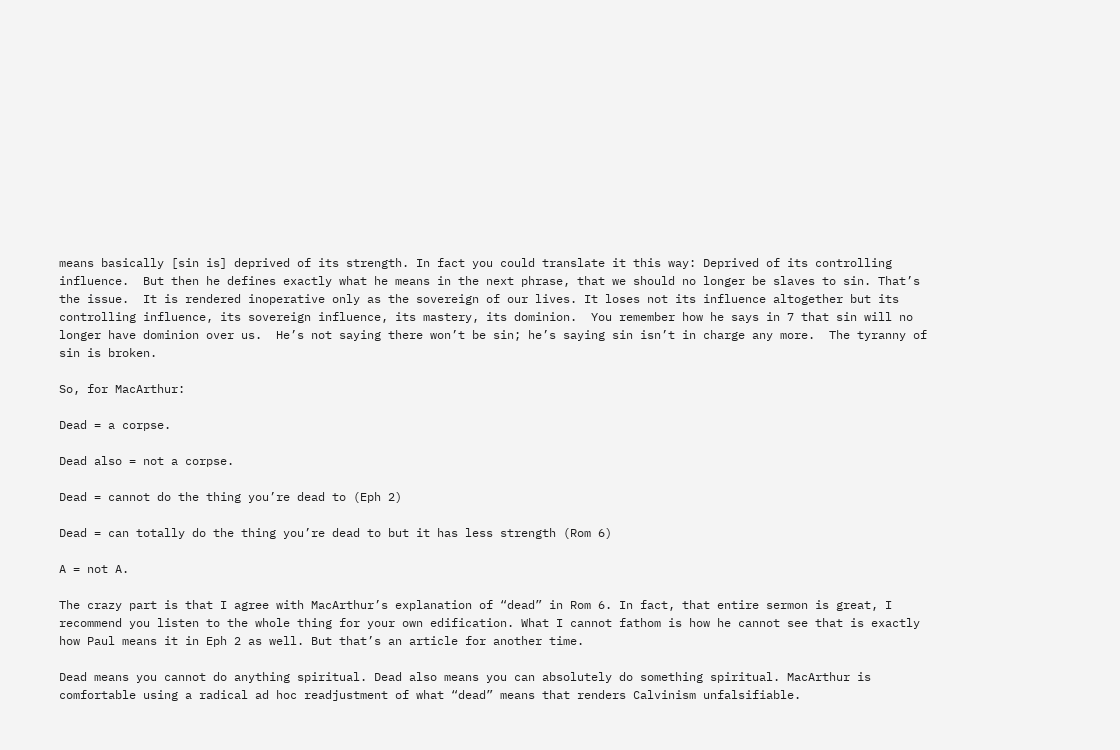means basically [sin is] deprived of its strength. In fact you could translate it this way: Deprived of its controlling influence.  But then he defines exactly what he means in the next phrase, that we should no longer be slaves to sin. That’s the issue.  It is rendered inoperative only as the sovereign of our lives. It loses not its influence altogether but its controlling influence, its sovereign influence, its mastery, its dominion.  You remember how he says in 7 that sin will no longer have dominion over us.  He’s not saying there won’t be sin; he’s saying sin isn’t in charge any more.  The tyranny of sin is broken.

So, for MacArthur:

Dead = a corpse.

Dead also = not a corpse.

Dead = cannot do the thing you’re dead to (Eph 2)

Dead = can totally do the thing you’re dead to but it has less strength (Rom 6)

A = not A.

The crazy part is that I agree with MacArthur’s explanation of “dead” in Rom 6. In fact, that entire sermon is great, I recommend you listen to the whole thing for your own edification. What I cannot fathom is how he cannot see that is exactly how Paul means it in Eph 2 as well. But that’s an article for another time.

Dead means you cannot do anything spiritual. Dead also means you can absolutely do something spiritual. MacArthur is comfortable using a radical ad hoc readjustment of what “dead” means that renders Calvinism unfalsifiable.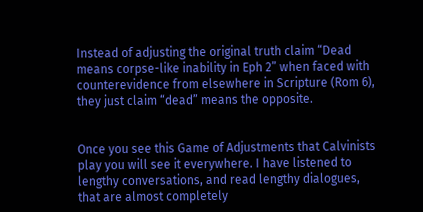Instead of adjusting the original truth claim “Dead means corpse-like inability in Eph 2” when faced with counterevidence from elsewhere in Scripture (Rom 6), they just claim “dead” means the opposite.


Once you see this Game of Adjustments that Calvinists play you will see it everywhere. I have listened to lengthy conversations, and read lengthy dialogues, that are almost completely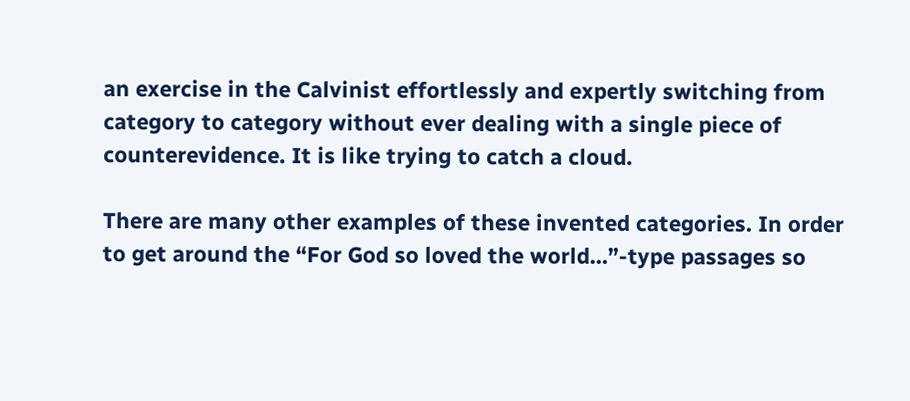an exercise in the Calvinist effortlessly and expertly switching from category to category without ever dealing with a single piece of counterevidence. It is like trying to catch a cloud.

There are many other examples of these invented categories. In order to get around the “For God so loved the world…”-type passages so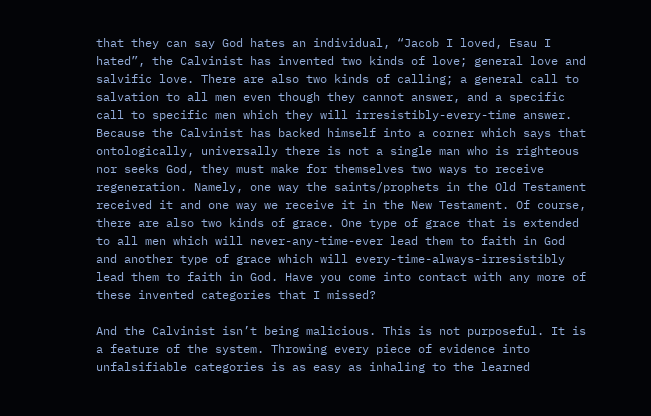that they can say God hates an individual, “Jacob I loved, Esau I hated”, the Calvinist has invented two kinds of love; general love and salvific love. There are also two kinds of calling; a general call to salvation to all men even though they cannot answer, and a specific call to specific men which they will irresistibly-every-time answer. Because the Calvinist has backed himself into a corner which says that ontologically, universally there is not a single man who is righteous nor seeks God, they must make for themselves two ways to receive regeneration. Namely, one way the saints/prophets in the Old Testament received it and one way we receive it in the New Testament. Of course, there are also two kinds of grace. One type of grace that is extended to all men which will never-any-time-ever lead them to faith in God and another type of grace which will every-time-always-irresistibly lead them to faith in God. Have you come into contact with any more of these invented categories that I missed?

And the Calvinist isn’t being malicious. This is not purposeful. It is a feature of the system. Throwing every piece of evidence into unfalsifiable categories is as easy as inhaling to the learned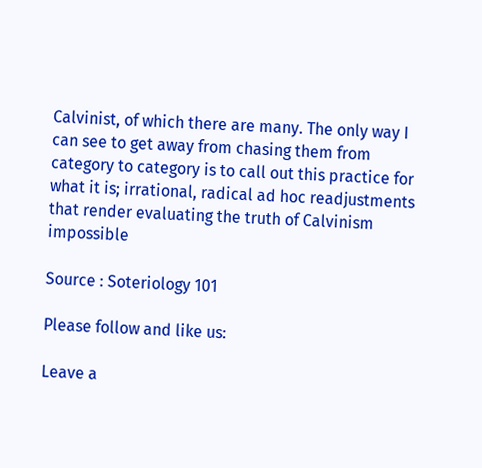Calvinist, of which there are many. The only way I can see to get away from chasing them from category to category is to call out this practice for what it is; irrational, radical ad hoc readjustments that render evaluating the truth of Calvinism impossible

Source : Soteriology 101

Please follow and like us:

Leave a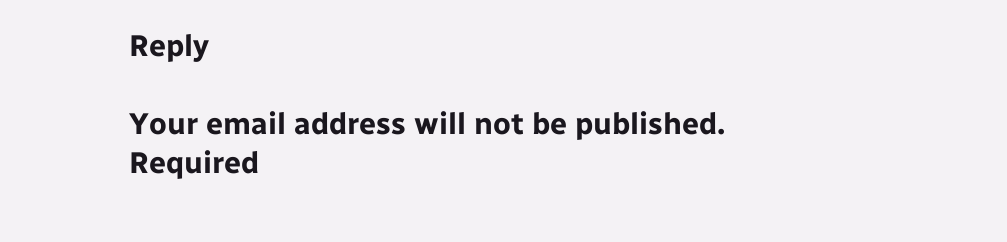Reply

Your email address will not be published. Required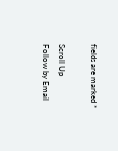fields are marked *

Scroll Up
Follow by Email